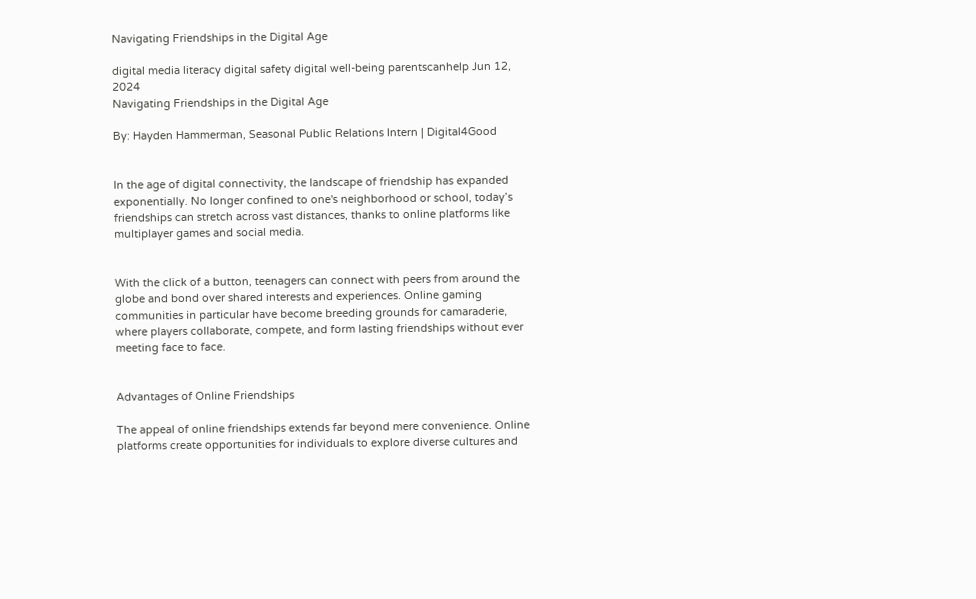Navigating Friendships in the Digital Age

digital media literacy digital safety digital well-being parentscanhelp Jun 12, 2024
Navigating Friendships in the Digital Age

By: Hayden Hammerman, Seasonal Public Relations Intern | Digital4Good


In the age of digital connectivity, the landscape of friendship has expanded exponentially. No longer confined to one's neighborhood or school, today’s friendships can stretch across vast distances, thanks to online platforms like multiplayer games and social media.


With the click of a button, teenagers can connect with peers from around the globe and bond over shared interests and experiences. Online gaming communities in particular have become breeding grounds for camaraderie, where players collaborate, compete, and form lasting friendships without ever meeting face to face.


Advantages of Online Friendships

The appeal of online friendships extends far beyond mere convenience. Online platforms create opportunities for individuals to explore diverse cultures and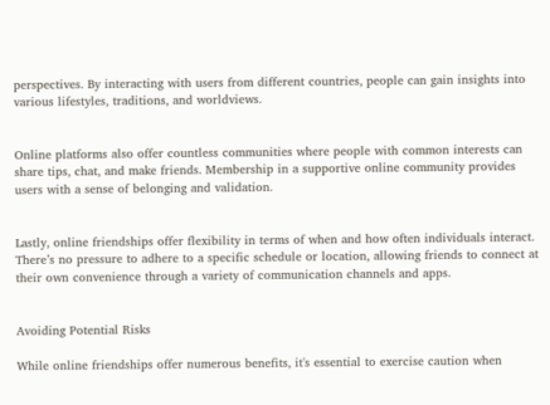perspectives. By interacting with users from different countries, people can gain insights into various lifestyles, traditions, and worldviews.


Online platforms also offer countless communities where people with common interests can share tips, chat, and make friends. Membership in a supportive online community provides users with a sense of belonging and validation.


Lastly, online friendships offer flexibility in terms of when and how often individuals interact. There’s no pressure to adhere to a specific schedule or location, allowing friends to connect at their own convenience through a variety of communication channels and apps.


Avoiding Potential Risks

While online friendships offer numerous benefits, it's essential to exercise caution when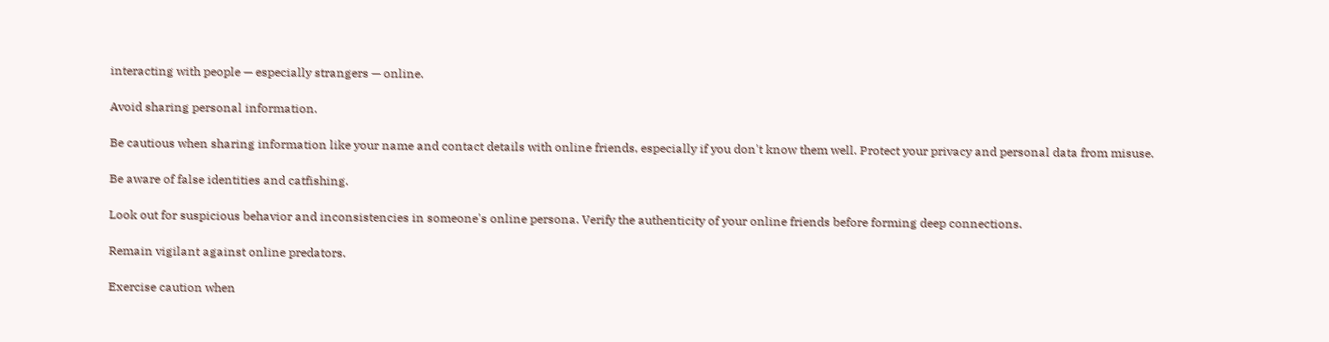interacting with people — especially strangers — online.

Avoid sharing personal information.

Be cautious when sharing information like your name and contact details with online friends, especially if you don't know them well. Protect your privacy and personal data from misuse.

Be aware of false identities and catfishing.

Look out for suspicious behavior and inconsistencies in someone's online persona. Verify the authenticity of your online friends before forming deep connections.

Remain vigilant against online predators.

Exercise caution when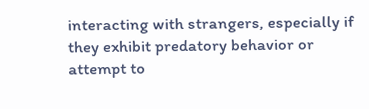interacting with strangers, especially if they exhibit predatory behavior or attempt to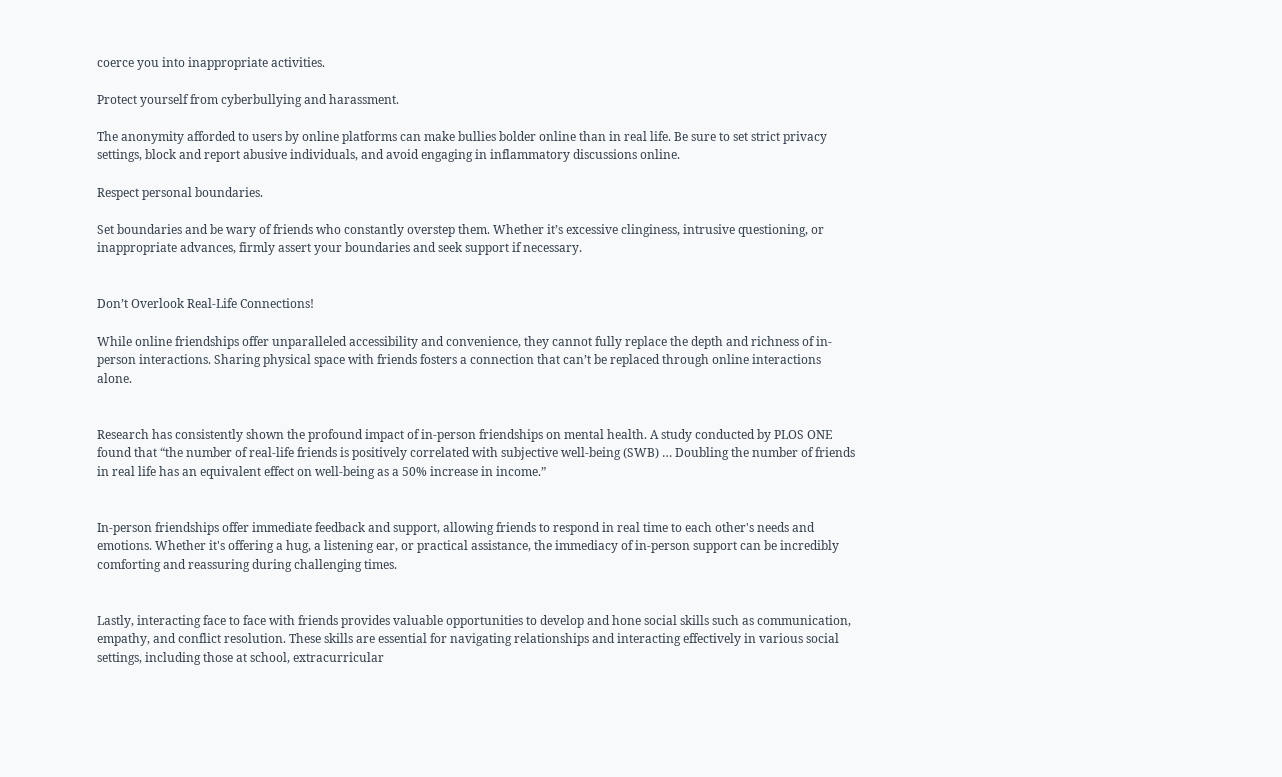coerce you into inappropriate activities.

Protect yourself from cyberbullying and harassment.

The anonymity afforded to users by online platforms can make bullies bolder online than in real life. Be sure to set strict privacy settings, block and report abusive individuals, and avoid engaging in inflammatory discussions online.

Respect personal boundaries.

Set boundaries and be wary of friends who constantly overstep them. Whether it’s excessive clinginess, intrusive questioning, or inappropriate advances, firmly assert your boundaries and seek support if necessary.


Don’t Overlook Real-Life Connections!

While online friendships offer unparalleled accessibility and convenience, they cannot fully replace the depth and richness of in-person interactions. Sharing physical space with friends fosters a connection that can’t be replaced through online interactions alone.


Research has consistently shown the profound impact of in-person friendships on mental health. A study conducted by PLOS ONE found that “the number of real-life friends is positively correlated with subjective well-being (SWB) … Doubling the number of friends in real life has an equivalent effect on well-being as a 50% increase in income.”


In-person friendships offer immediate feedback and support, allowing friends to respond in real time to each other's needs and emotions. Whether it's offering a hug, a listening ear, or practical assistance, the immediacy of in-person support can be incredibly comforting and reassuring during challenging times.


Lastly, interacting face to face with friends provides valuable opportunities to develop and hone social skills such as communication, empathy, and conflict resolution. These skills are essential for navigating relationships and interacting effectively in various social settings, including those at school, extracurricular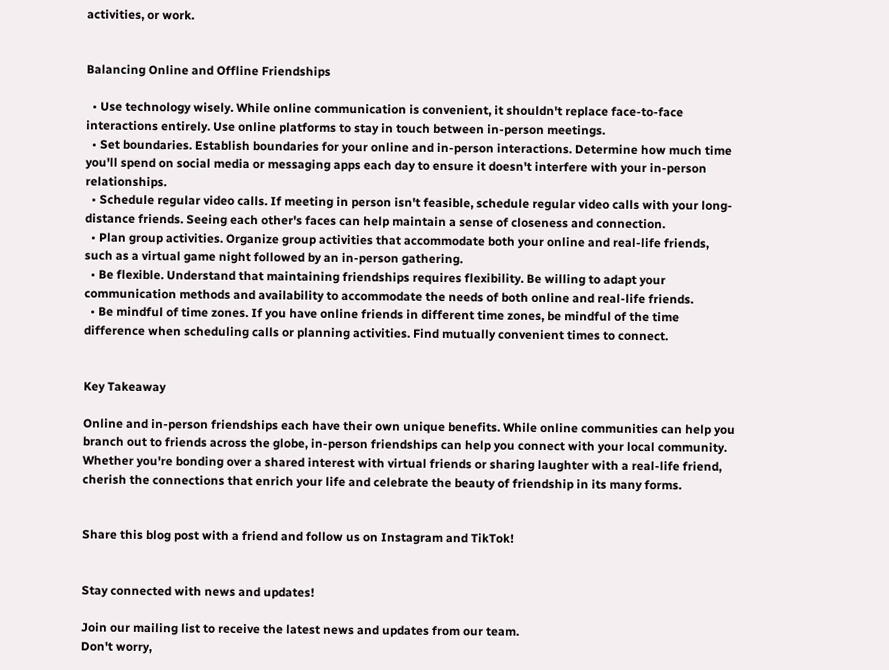activities, or work.


Balancing Online and Offline Friendships

  • Use technology wisely. While online communication is convenient, it shouldn't replace face-to-face interactions entirely. Use online platforms to stay in touch between in-person meetings.
  • Set boundaries. Establish boundaries for your online and in-person interactions. Determine how much time you'll spend on social media or messaging apps each day to ensure it doesn't interfere with your in-person relationships.
  • Schedule regular video calls. If meeting in person isn't feasible, schedule regular video calls with your long-distance friends. Seeing each other's faces can help maintain a sense of closeness and connection.
  • Plan group activities. Organize group activities that accommodate both your online and real-life friends, such as a virtual game night followed by an in-person gathering.
  • Be flexible. Understand that maintaining friendships requires flexibility. Be willing to adapt your communication methods and availability to accommodate the needs of both online and real-life friends.
  • Be mindful of time zones. If you have online friends in different time zones, be mindful of the time difference when scheduling calls or planning activities. Find mutually convenient times to connect.


Key Takeaway

Online and in-person friendships each have their own unique benefits. While online communities can help you branch out to friends across the globe, in-person friendships can help you connect with your local community. Whether you're bonding over a shared interest with virtual friends or sharing laughter with a real-life friend, cherish the connections that enrich your life and celebrate the beauty of friendship in its many forms.


Share this blog post with a friend and follow us on Instagram and TikTok!


Stay connected with news and updates!

Join our mailing list to receive the latest news and updates from our team.
Don't worry,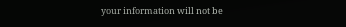your information will not be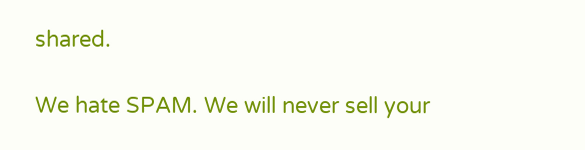shared.

We hate SPAM. We will never sell your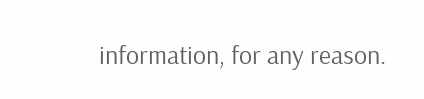information, for any reason.